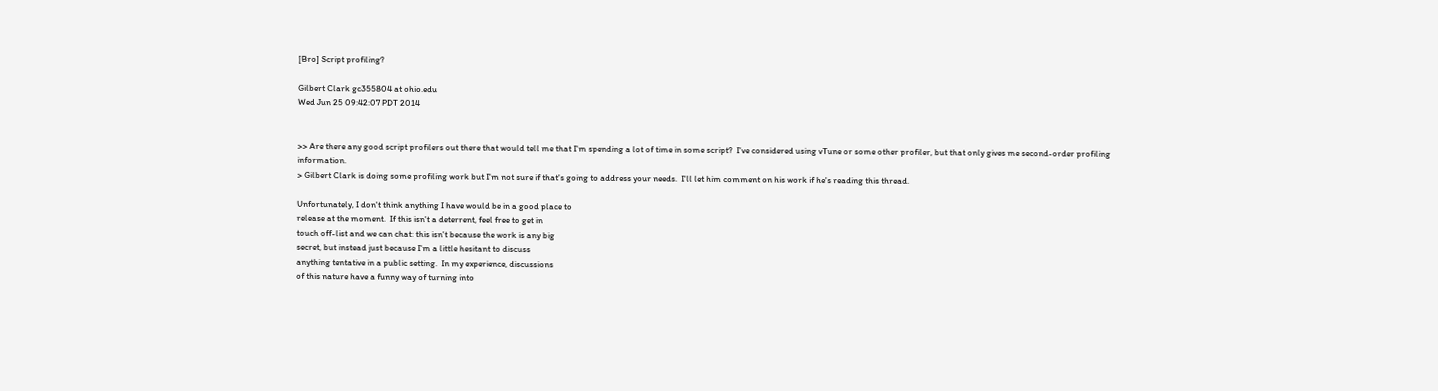[Bro] Script profiling?

Gilbert Clark gc355804 at ohio.edu
Wed Jun 25 09:42:07 PDT 2014


>> Are there any good script profilers out there that would tell me that I'm spending a lot of time in some script?  I've considered using vTune or some other profiler, but that only gives me second-order profiling information.
> Gilbert Clark is doing some profiling work but I'm not sure if that's going to address your needs.  I'll let him comment on his work if he's reading this thread.

Unfortunately, I don't think anything I have would be in a good place to
release at the moment.  If this isn't a deterrent, feel free to get in
touch off-list and we can chat: this isn't because the work is any big
secret, but instead just because I'm a little hesitant to discuss
anything tentative in a public setting.  In my experience, discussions
of this nature have a funny way of turning into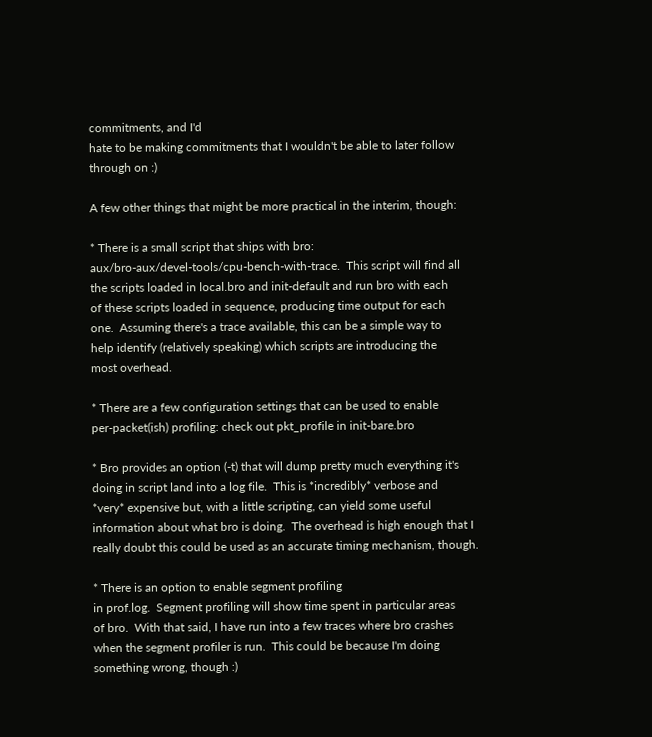commitments, and I'd
hate to be making commitments that I wouldn't be able to later follow
through on :)

A few other things that might be more practical in the interim, though:

* There is a small script that ships with bro:
aux/bro-aux/devel-tools/cpu-bench-with-trace.  This script will find all
the scripts loaded in local.bro and init-default and run bro with each
of these scripts loaded in sequence, producing time output for each
one.  Assuming there's a trace available, this can be a simple way to
help identify (relatively speaking) which scripts are introducing the
most overhead.

* There are a few configuration settings that can be used to enable
per-packet(ish) profiling: check out pkt_profile in init-bare.bro

* Bro provides an option (-t) that will dump pretty much everything it's
doing in script land into a log file.  This is *incredibly* verbose and
*very* expensive but, with a little scripting, can yield some useful
information about what bro is doing.  The overhead is high enough that I
really doubt this could be used as an accurate timing mechanism, though.

* There is an option to enable segment profiling
in prof.log.  Segment profiling will show time spent in particular areas
of bro.  With that said, I have run into a few traces where bro crashes
when the segment profiler is run.  This could be because I'm doing
something wrong, though :)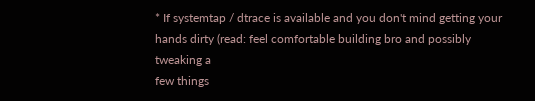* If systemtap / dtrace is available and you don't mind getting your
hands dirty (read: feel comfortable building bro and possibly tweaking a
few things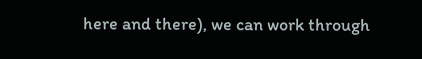here and there), we can work through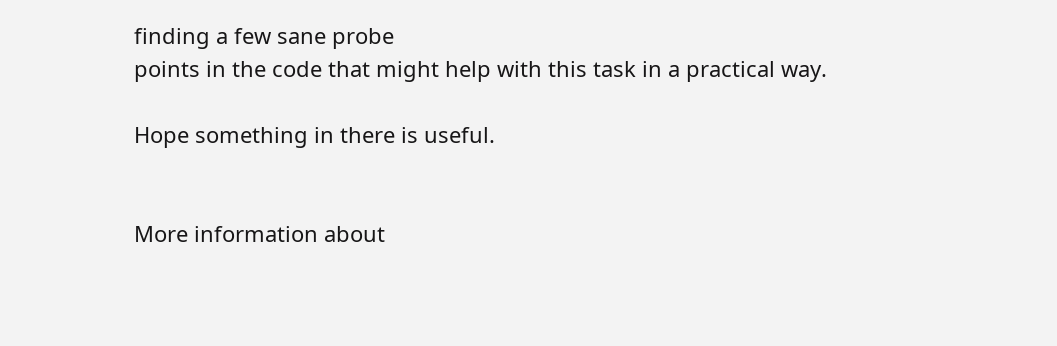finding a few sane probe
points in the code that might help with this task in a practical way.

Hope something in there is useful.


More information about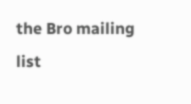the Bro mailing list